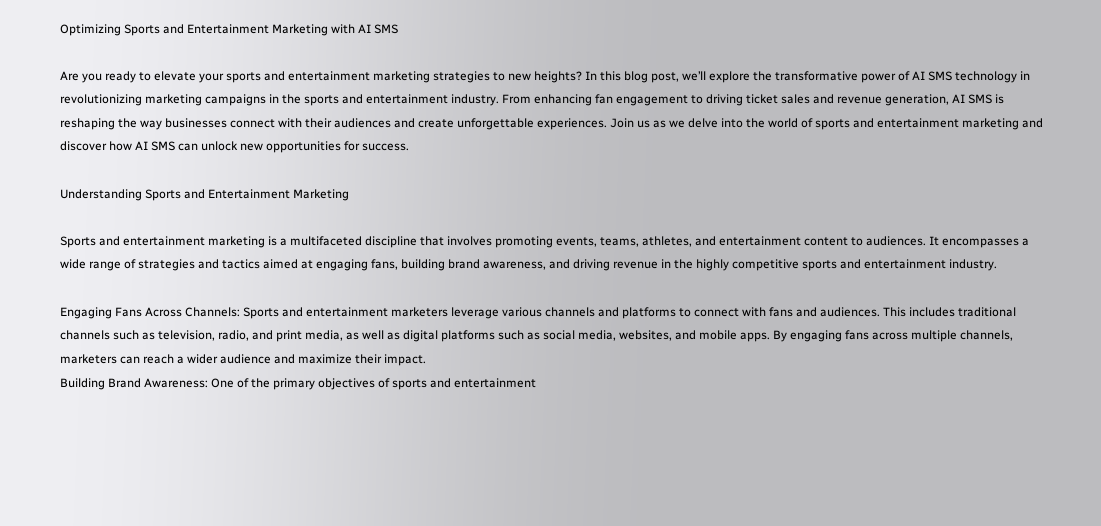Optimizing Sports and Entertainment Marketing with AI SMS

Are you ready to elevate your sports and entertainment marketing strategies to new heights? In this blog post, we’ll explore the transformative power of AI SMS technology in revolutionizing marketing campaigns in the sports and entertainment industry. From enhancing fan engagement to driving ticket sales and revenue generation, AI SMS is reshaping the way businesses connect with their audiences and create unforgettable experiences. Join us as we delve into the world of sports and entertainment marketing and discover how AI SMS can unlock new opportunities for success.

Understanding Sports and Entertainment Marketing

Sports and entertainment marketing is a multifaceted discipline that involves promoting events, teams, athletes, and entertainment content to audiences. It encompasses a wide range of strategies and tactics aimed at engaging fans, building brand awareness, and driving revenue in the highly competitive sports and entertainment industry.

Engaging Fans Across Channels: Sports and entertainment marketers leverage various channels and platforms to connect with fans and audiences. This includes traditional channels such as television, radio, and print media, as well as digital platforms such as social media, websites, and mobile apps. By engaging fans across multiple channels, marketers can reach a wider audience and maximize their impact.
Building Brand Awareness: One of the primary objectives of sports and entertainment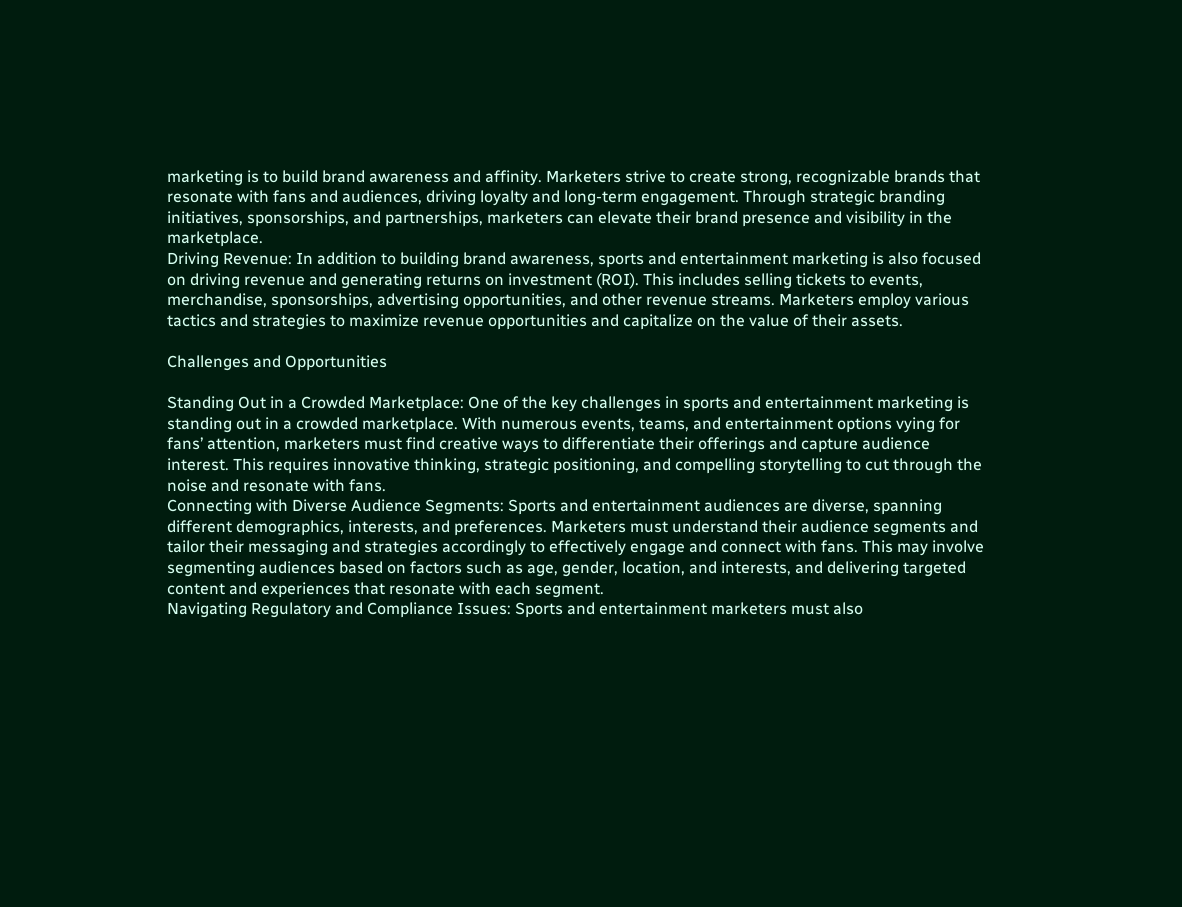marketing is to build brand awareness and affinity. Marketers strive to create strong, recognizable brands that resonate with fans and audiences, driving loyalty and long-term engagement. Through strategic branding initiatives, sponsorships, and partnerships, marketers can elevate their brand presence and visibility in the marketplace.
Driving Revenue: In addition to building brand awareness, sports and entertainment marketing is also focused on driving revenue and generating returns on investment (ROI). This includes selling tickets to events, merchandise, sponsorships, advertising opportunities, and other revenue streams. Marketers employ various tactics and strategies to maximize revenue opportunities and capitalize on the value of their assets.

Challenges and Opportunities

Standing Out in a Crowded Marketplace: One of the key challenges in sports and entertainment marketing is standing out in a crowded marketplace. With numerous events, teams, and entertainment options vying for fans’ attention, marketers must find creative ways to differentiate their offerings and capture audience interest. This requires innovative thinking, strategic positioning, and compelling storytelling to cut through the noise and resonate with fans.
Connecting with Diverse Audience Segments: Sports and entertainment audiences are diverse, spanning different demographics, interests, and preferences. Marketers must understand their audience segments and tailor their messaging and strategies accordingly to effectively engage and connect with fans. This may involve segmenting audiences based on factors such as age, gender, location, and interests, and delivering targeted content and experiences that resonate with each segment.
Navigating Regulatory and Compliance Issues: Sports and entertainment marketers must also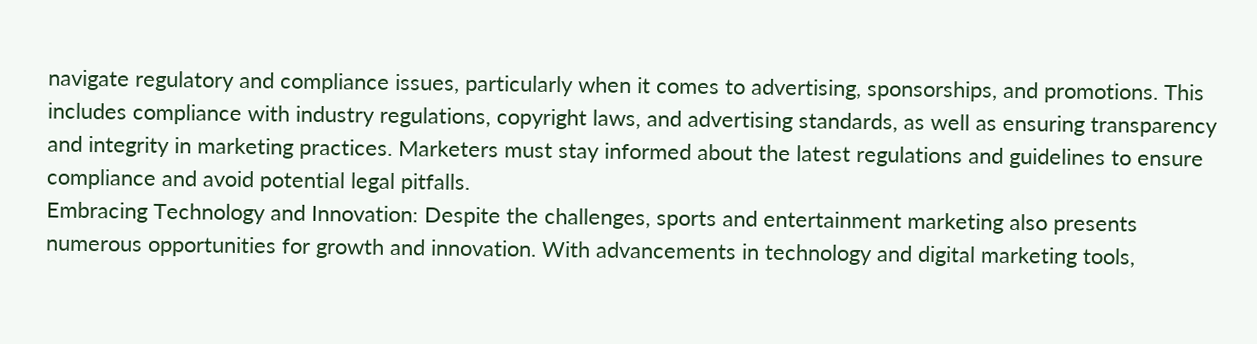navigate regulatory and compliance issues, particularly when it comes to advertising, sponsorships, and promotions. This includes compliance with industry regulations, copyright laws, and advertising standards, as well as ensuring transparency and integrity in marketing practices. Marketers must stay informed about the latest regulations and guidelines to ensure compliance and avoid potential legal pitfalls.
Embracing Technology and Innovation: Despite the challenges, sports and entertainment marketing also presents numerous opportunities for growth and innovation. With advancements in technology and digital marketing tools,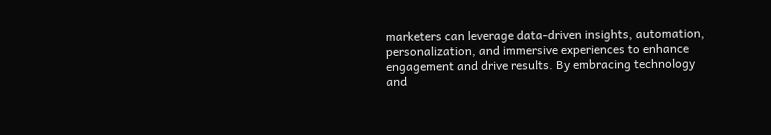marketers can leverage data-driven insights, automation, personalization, and immersive experiences to enhance engagement and drive results. By embracing technology and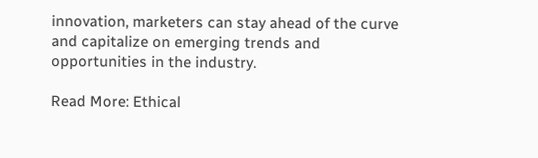innovation, marketers can stay ahead of the curve and capitalize on emerging trends and opportunities in the industry.

Read More: Ethical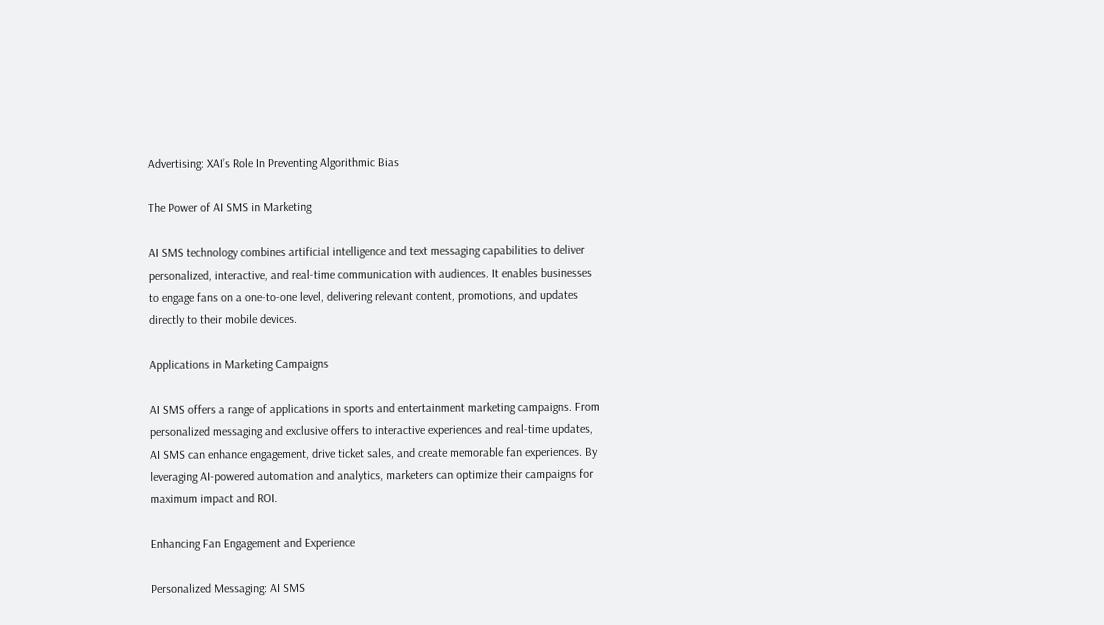Advertising: XAI’s Role In Preventing Algorithmic Bias

The Power of AI SMS in Marketing

AI SMS technology combines artificial intelligence and text messaging capabilities to deliver personalized, interactive, and real-time communication with audiences. It enables businesses to engage fans on a one-to-one level, delivering relevant content, promotions, and updates directly to their mobile devices.

Applications in Marketing Campaigns

AI SMS offers a range of applications in sports and entertainment marketing campaigns. From personalized messaging and exclusive offers to interactive experiences and real-time updates, AI SMS can enhance engagement, drive ticket sales, and create memorable fan experiences. By leveraging AI-powered automation and analytics, marketers can optimize their campaigns for maximum impact and ROI.

Enhancing Fan Engagement and Experience

Personalized Messaging: AI SMS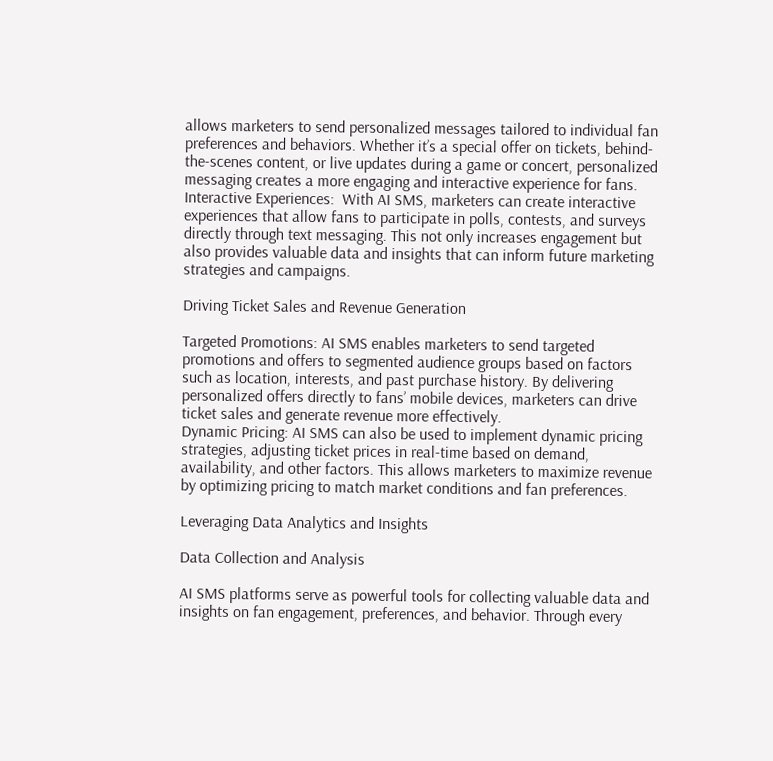allows marketers to send personalized messages tailored to individual fan preferences and behaviors. Whether it’s a special offer on tickets, behind-the-scenes content, or live updates during a game or concert, personalized messaging creates a more engaging and interactive experience for fans.
Interactive Experiences:  With AI SMS, marketers can create interactive experiences that allow fans to participate in polls, contests, and surveys directly through text messaging. This not only increases engagement but also provides valuable data and insights that can inform future marketing strategies and campaigns.

Driving Ticket Sales and Revenue Generation

Targeted Promotions: AI SMS enables marketers to send targeted promotions and offers to segmented audience groups based on factors such as location, interests, and past purchase history. By delivering personalized offers directly to fans’ mobile devices, marketers can drive ticket sales and generate revenue more effectively.
Dynamic Pricing: AI SMS can also be used to implement dynamic pricing strategies, adjusting ticket prices in real-time based on demand, availability, and other factors. This allows marketers to maximize revenue by optimizing pricing to match market conditions and fan preferences.

Leveraging Data Analytics and Insights

Data Collection and Analysis

AI SMS platforms serve as powerful tools for collecting valuable data and insights on fan engagement, preferences, and behavior. Through every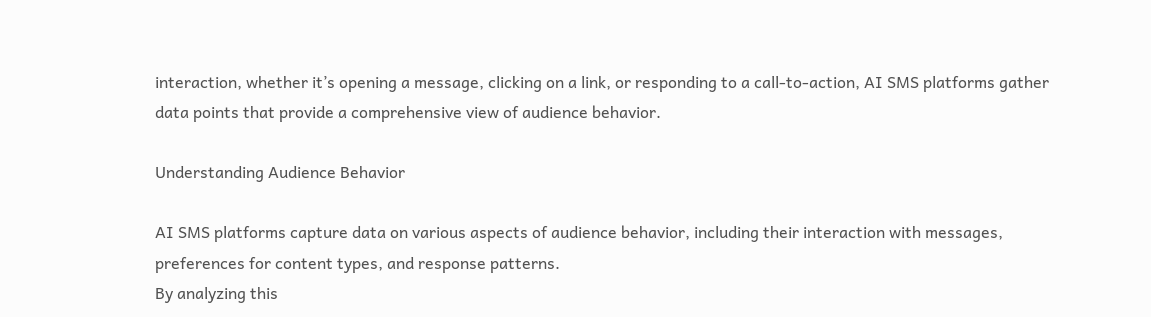interaction, whether it’s opening a message, clicking on a link, or responding to a call-to-action, AI SMS platforms gather data points that provide a comprehensive view of audience behavior.

Understanding Audience Behavior

AI SMS platforms capture data on various aspects of audience behavior, including their interaction with messages, preferences for content types, and response patterns.
By analyzing this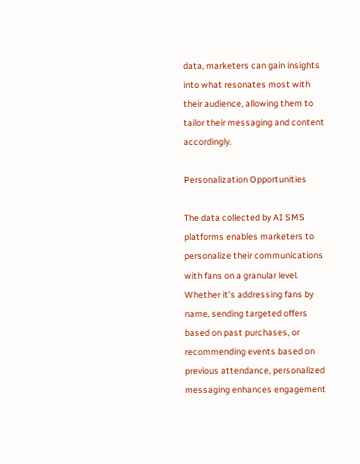data, marketers can gain insights into what resonates most with their audience, allowing them to tailor their messaging and content accordingly.

Personalization Opportunities

The data collected by AI SMS platforms enables marketers to personalize their communications with fans on a granular level.
Whether it’s addressing fans by name, sending targeted offers based on past purchases, or recommending events based on previous attendance, personalized messaging enhances engagement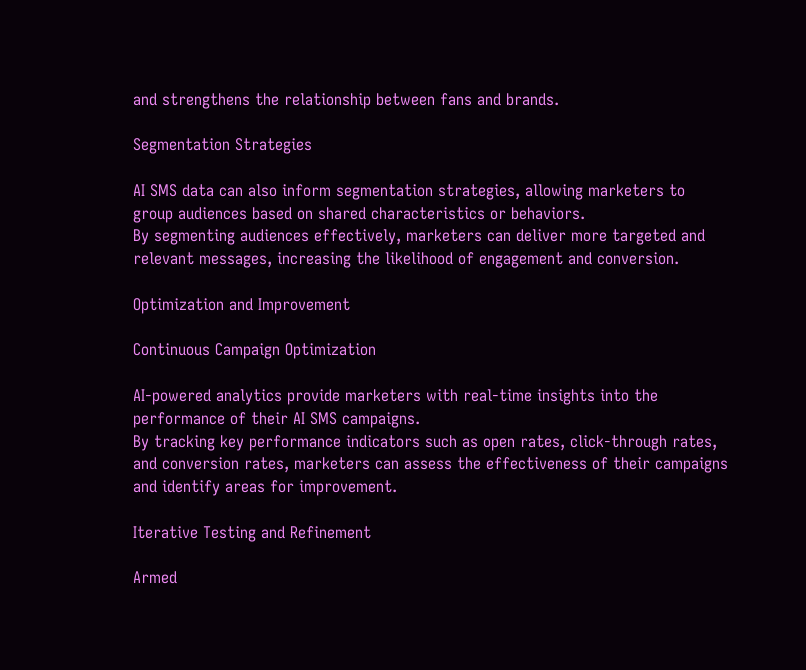and strengthens the relationship between fans and brands.

Segmentation Strategies

AI SMS data can also inform segmentation strategies, allowing marketers to group audiences based on shared characteristics or behaviors.
By segmenting audiences effectively, marketers can deliver more targeted and relevant messages, increasing the likelihood of engagement and conversion.

Optimization and Improvement

Continuous Campaign Optimization

AI-powered analytics provide marketers with real-time insights into the performance of their AI SMS campaigns.
By tracking key performance indicators such as open rates, click-through rates, and conversion rates, marketers can assess the effectiveness of their campaigns and identify areas for improvement.

Iterative Testing and Refinement

Armed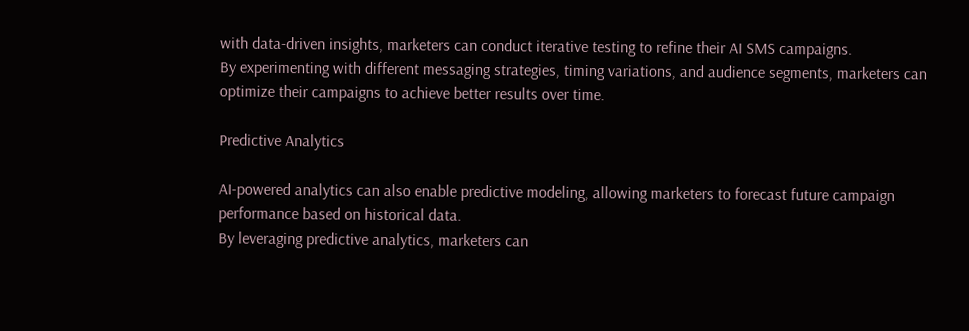with data-driven insights, marketers can conduct iterative testing to refine their AI SMS campaigns.
By experimenting with different messaging strategies, timing variations, and audience segments, marketers can optimize their campaigns to achieve better results over time.

Predictive Analytics

AI-powered analytics can also enable predictive modeling, allowing marketers to forecast future campaign performance based on historical data.
By leveraging predictive analytics, marketers can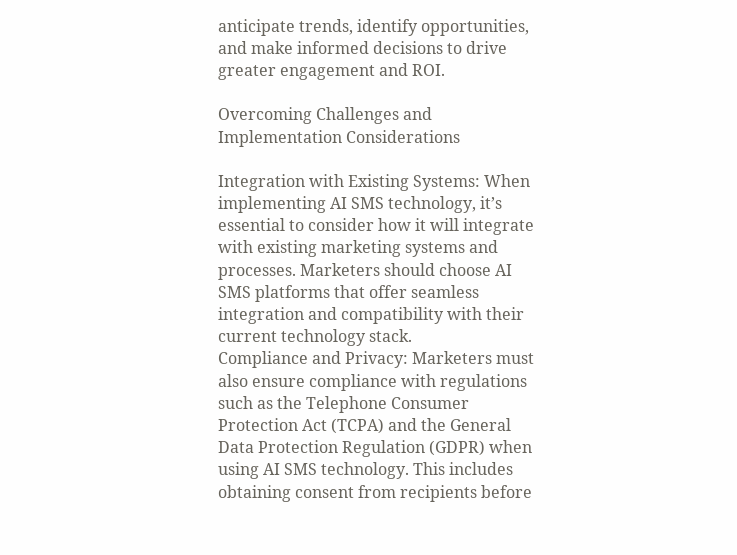anticipate trends, identify opportunities, and make informed decisions to drive greater engagement and ROI.

Overcoming Challenges and Implementation Considerations

Integration with Existing Systems: When implementing AI SMS technology, it’s essential to consider how it will integrate with existing marketing systems and processes. Marketers should choose AI SMS platforms that offer seamless integration and compatibility with their current technology stack.
Compliance and Privacy: Marketers must also ensure compliance with regulations such as the Telephone Consumer Protection Act (TCPA) and the General Data Protection Regulation (GDPR) when using AI SMS technology. This includes obtaining consent from recipients before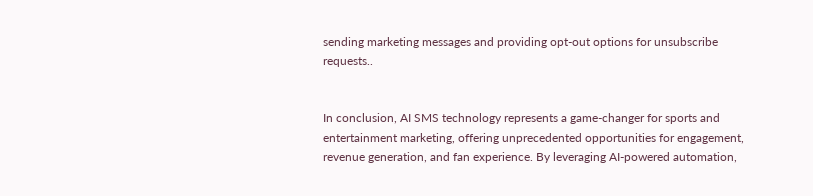sending marketing messages and providing opt-out options for unsubscribe requests..


In conclusion, AI SMS technology represents a game-changer for sports and entertainment marketing, offering unprecedented opportunities for engagement, revenue generation, and fan experience. By leveraging AI-powered automation,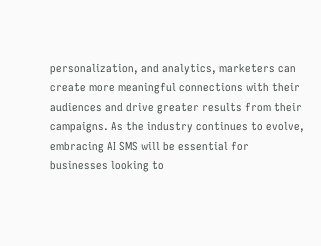personalization, and analytics, marketers can create more meaningful connections with their audiences and drive greater results from their campaigns. As the industry continues to evolve, embracing AI SMS will be essential for businesses looking to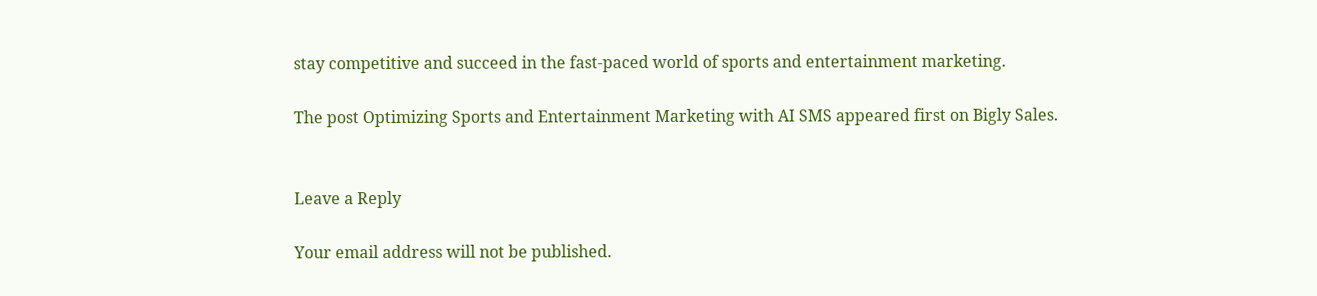stay competitive and succeed in the fast-paced world of sports and entertainment marketing.

The post Optimizing Sports and Entertainment Marketing with AI SMS appeared first on Bigly Sales.


Leave a Reply

Your email address will not be published.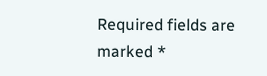Required fields are marked *